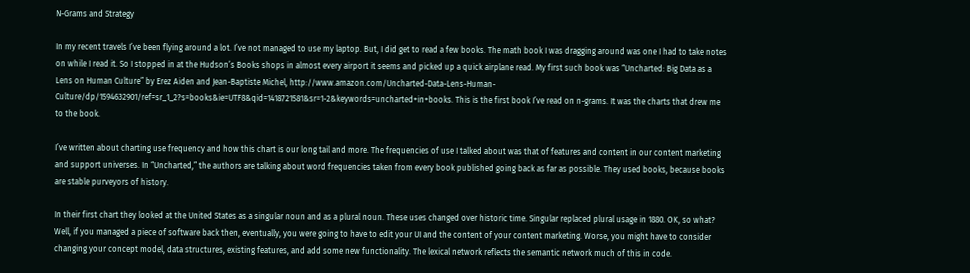N-Grams and Strategy

In my recent travels I’ve been flying around a lot. I’ve not managed to use my laptop. But, I did get to read a few books. The math book I was dragging around was one I had to take notes on while I read it. So I stopped in at the Hudson’s Books shops in almost every airport it seems and picked up a quick airplane read. My first such book was “Uncharted: Big Data as a Lens on Human Culture” by Erez Aiden and Jean-Baptiste Michel, http://www.amazon.com/Uncharted-Data-Lens-Human-Culture/dp/1594632901/ref=sr_1_2?s=books&ie=UTF8&qid=1418721581&sr=1-2&keywords=uncharted+in+books. This is the first book I’ve read on n-grams. It was the charts that drew me to the book.

I’ve written about charting use frequency and how this chart is our long tail and more. The frequencies of use I talked about was that of features and content in our content marketing and support universes. In “Uncharted,” the authors are talking about word frequencies taken from every book published going back as far as possible. They used books, because books are stable purveyors of history.

In their first chart they looked at the United States as a singular noun and as a plural noun. These uses changed over historic time. Singular replaced plural usage in 1880. OK, so what? Well, if you managed a piece of software back then, eventually, you were going to have to edit your UI and the content of your content marketing. Worse, you might have to consider changing your concept model, data structures, existing features, and add some new functionality. The lexical network reflects the semantic network much of this in code.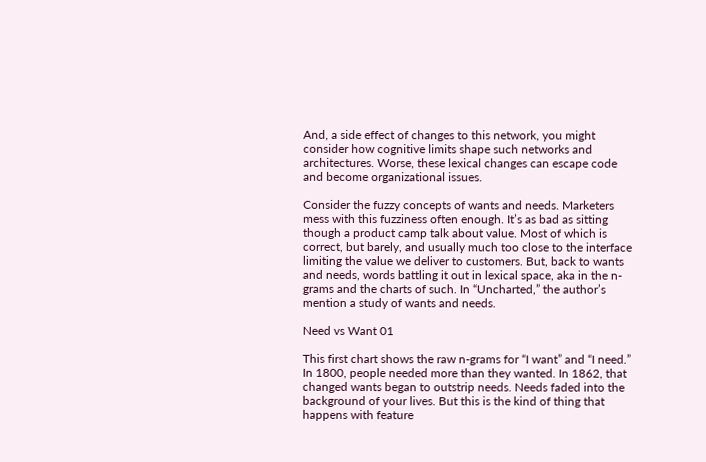And, a side effect of changes to this network, you might consider how cognitive limits shape such networks and architectures. Worse, these lexical changes can escape code and become organizational issues.

Consider the fuzzy concepts of wants and needs. Marketers mess with this fuzziness often enough. It’s as bad as sitting though a product camp talk about value. Most of which is correct, but barely, and usually much too close to the interface limiting the value we deliver to customers. But, back to wants and needs, words battling it out in lexical space, aka in the n-grams and the charts of such. In “Uncharted,” the author’s mention a study of wants and needs.

Need vs Want 01

This first chart shows the raw n-grams for “I want” and “I need.” In 1800, people needed more than they wanted. In 1862, that changed wants began to outstrip needs. Needs faded into the background of your lives. But this is the kind of thing that happens with feature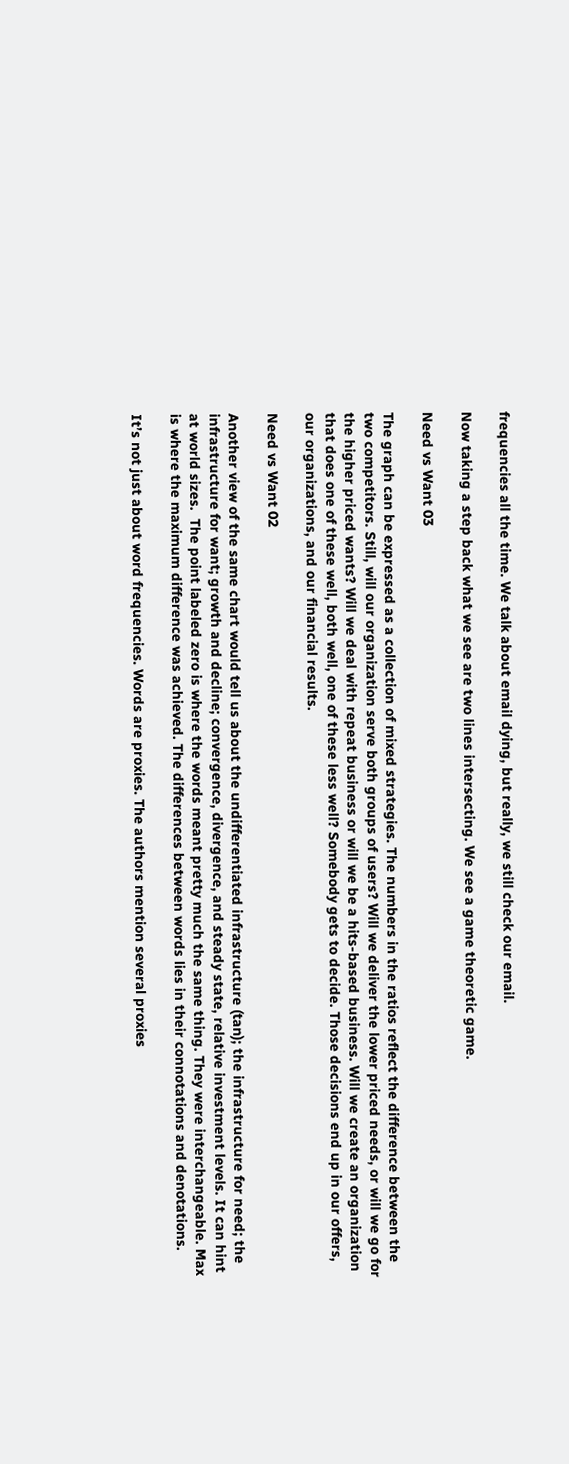frequencies all the time. We talk about email dying, but really, we still check our email.

Now taking a step back what we see are two lines intersecting. We see a game theoretic game.

Need vs Want 03

The graph can be expressed as a collection of mixed strategies. The numbers in the ratios reflect the difference between the two competitors. Still, will our organization serve both groups of users? Will we deliver the lower priced needs, or will we go for the higher priced wants? Will we deal with repeat business or will we be a hits-based business. Will we create an organization that does one of these well, both well, one of these less well? Somebody gets to decide. Those decisions end up in our offers, our organizations, and our financial results.

Need vs Want 02

Another view of the same chart would tell us about the undifferentiated infrastructure (tan); the infrastructure for need; the infrastructure for want; growth and decline; convergence, divergence, and steady state, relative investment levels. It can hint at world sizes.  The point labeled zero is where the words meant pretty much the same thing. They were interchangeable. Max is where the maximum difference was achieved. The differences between words lies in their connotations and denotations.

It’s not just about word frequencies. Words are proxies. The authors mention several proxies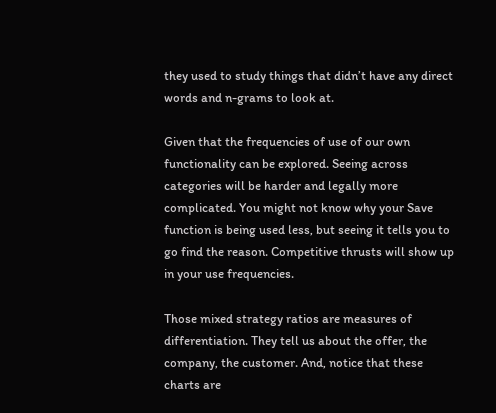they used to study things that didn’t have any direct words and n-grams to look at.

Given that the frequencies of use of our own functionality can be explored. Seeing across categories will be harder and legally more complicated. You might not know why your Save function is being used less, but seeing it tells you to go find the reason. Competitive thrusts will show up in your use frequencies.

Those mixed strategy ratios are measures of differentiation. They tell us about the offer, the company, the customer. And, notice that these charts are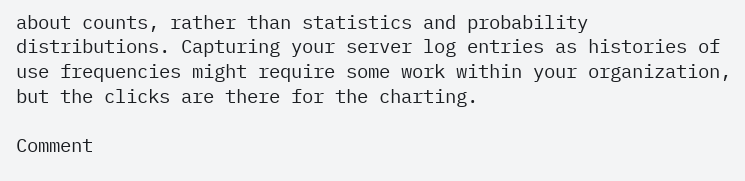about counts, rather than statistics and probability distributions. Capturing your server log entries as histories of use frequencies might require some work within your organization, but the clicks are there for the charting.

Comment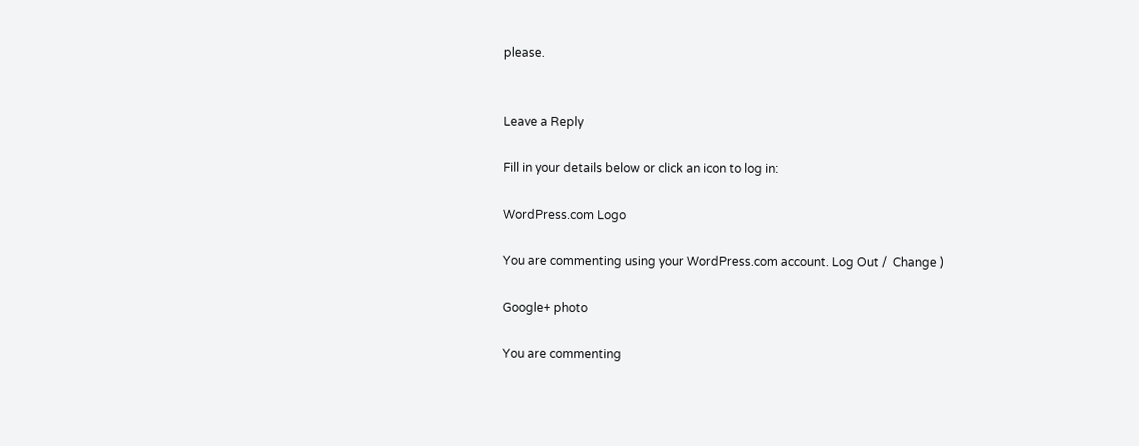please.


Leave a Reply

Fill in your details below or click an icon to log in:

WordPress.com Logo

You are commenting using your WordPress.com account. Log Out /  Change )

Google+ photo

You are commenting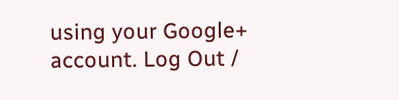using your Google+ account. Log Out /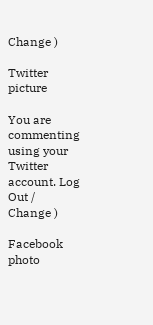Change )

Twitter picture

You are commenting using your Twitter account. Log Out /  Change )

Facebook photo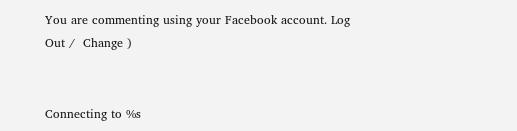You are commenting using your Facebook account. Log Out /  Change )


Connecting to %s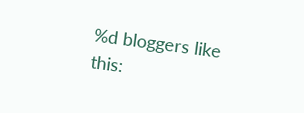%d bloggers like this: